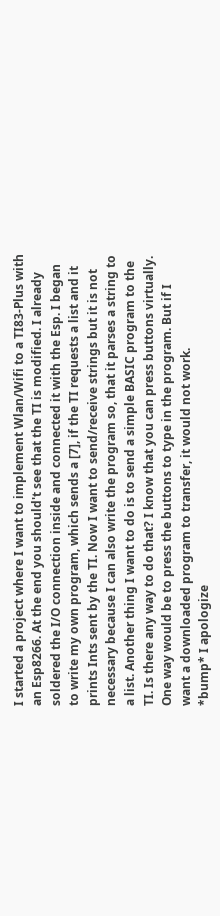I started a project where I want to implement Wlan/Wifi to a TI83-Plus with an Esp8266. At the end you should't see that the TI is modified. I already soldered the I/O connection inside and connected it with the Esp. I began to write my own program, which sends a [7], if the TI requests a list and it prints Ints sent by the TI. Now I want to send/receive strings but it is not necessary because I can also write the program so, that it parses a string to a list. Another thing I want to do is to send a simple BASIC program to the TI. Is there any way to do that? I know that you can press buttons virtually. One way would be to press the buttons to type in the program. But if I want a downloaded program to transfer, it would not work.
*bump* I apologize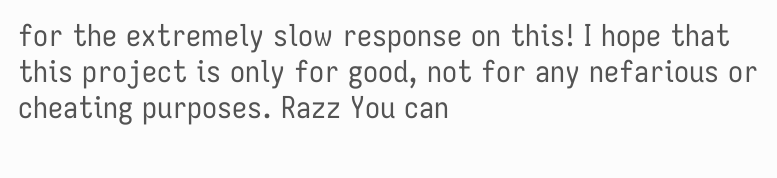for the extremely slow response on this! I hope that this project is only for good, not for any nefarious or cheating purposes. Razz You can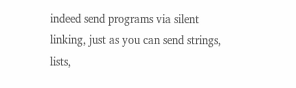indeed send programs via silent linking, just as you can send strings, lists,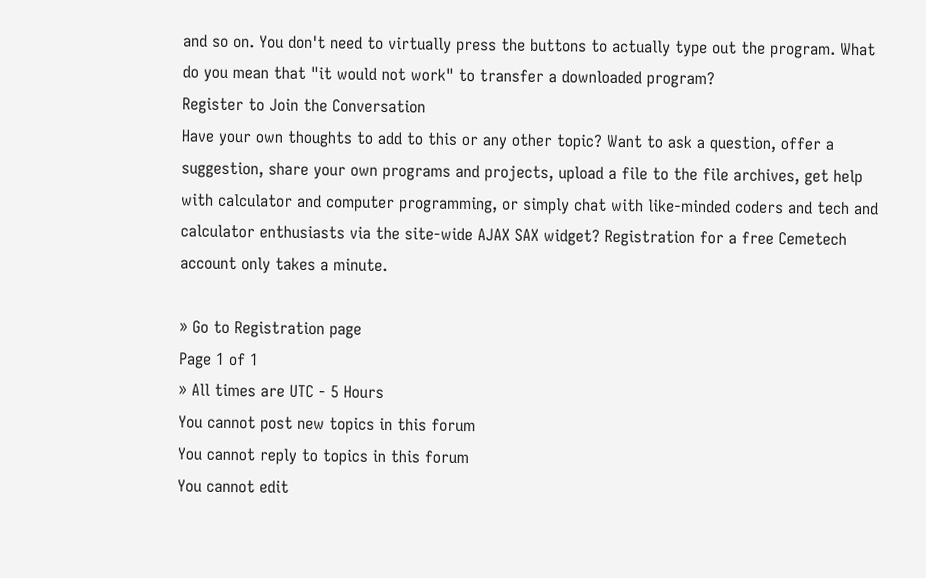and so on. You don't need to virtually press the buttons to actually type out the program. What do you mean that "it would not work" to transfer a downloaded program?
Register to Join the Conversation
Have your own thoughts to add to this or any other topic? Want to ask a question, offer a suggestion, share your own programs and projects, upload a file to the file archives, get help with calculator and computer programming, or simply chat with like-minded coders and tech and calculator enthusiasts via the site-wide AJAX SAX widget? Registration for a free Cemetech account only takes a minute.

» Go to Registration page
Page 1 of 1
» All times are UTC - 5 Hours
You cannot post new topics in this forum
You cannot reply to topics in this forum
You cannot edit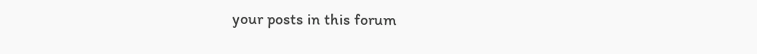your posts in this forum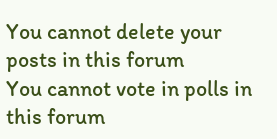You cannot delete your posts in this forum
You cannot vote in polls in this forum